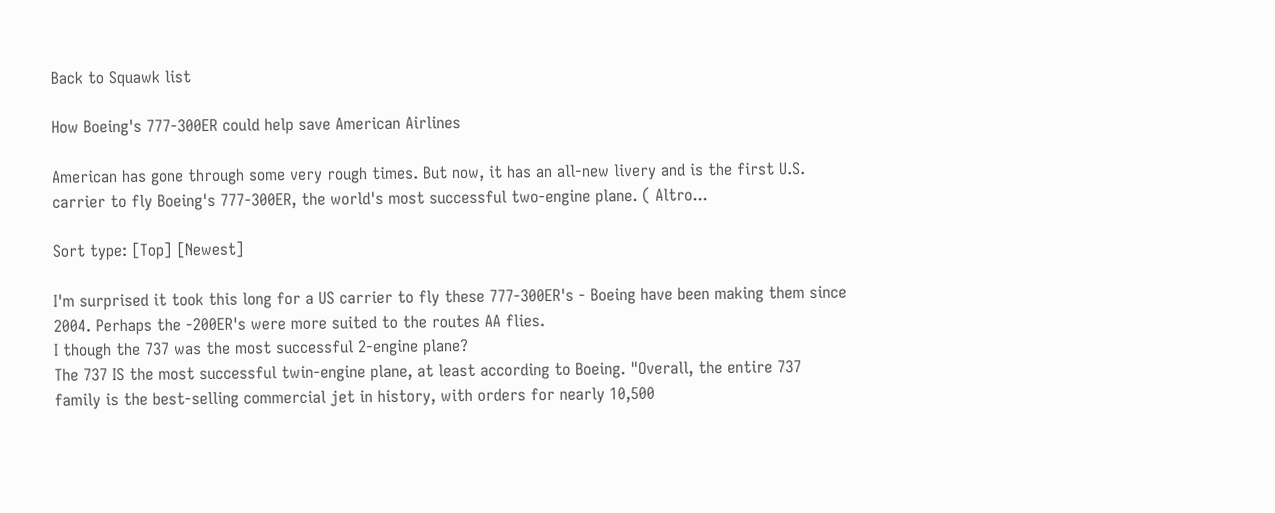Back to Squawk list

How Boeing's 777-300ER could help save American Airlines

American has gone through some very rough times. But now, it has an all-new livery and is the first U.S. carrier to fly Boeing's 777-300ER, the world's most successful two-engine plane. ( Altro...

Sort type: [Top] [Newest]

I'm surprised it took this long for a US carrier to fly these 777-300ER's - Boeing have been making them since 2004. Perhaps the -200ER's were more suited to the routes AA flies.
I though the 737 was the most successful 2-engine plane?
The 737 IS the most successful twin-engine plane, at least according to Boeing. "Overall, the entire 737 family is the best-selling commercial jet in history, with orders for nearly 10,500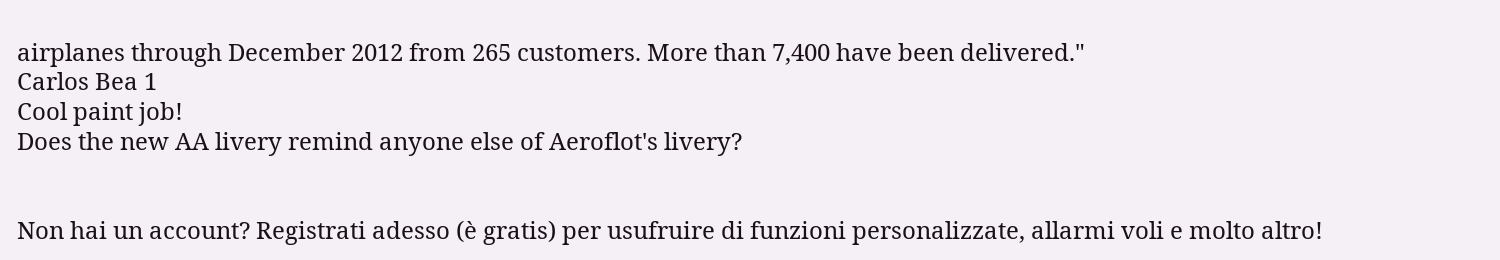airplanes through December 2012 from 265 customers. More than 7,400 have been delivered."
Carlos Bea 1
Cool paint job!
Does the new AA livery remind anyone else of Aeroflot's livery?


Non hai un account? Registrati adesso (è gratis) per usufruire di funzioni personalizzate, allarmi voli e molto altro!